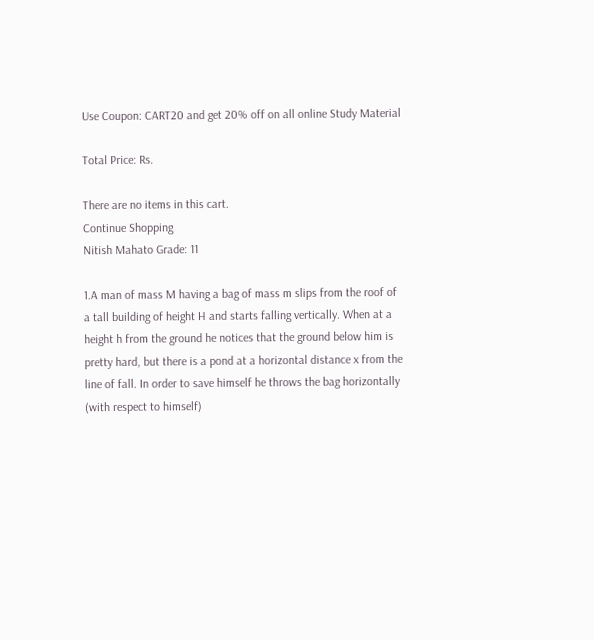Use Coupon: CART20 and get 20% off on all online Study Material

Total Price: Rs.

There are no items in this cart.
Continue Shopping
Nitish Mahato Grade: 11

1.A man of mass M having a bag of mass m slips from the roof of a tall building of height H and starts falling vertically. When at a height h from the ground he notices that the ground below him is pretty hard, but there is a pond at a horizontal distance x from the line of fall. In order to save himself he throws the bag horizontally (with respect to himself)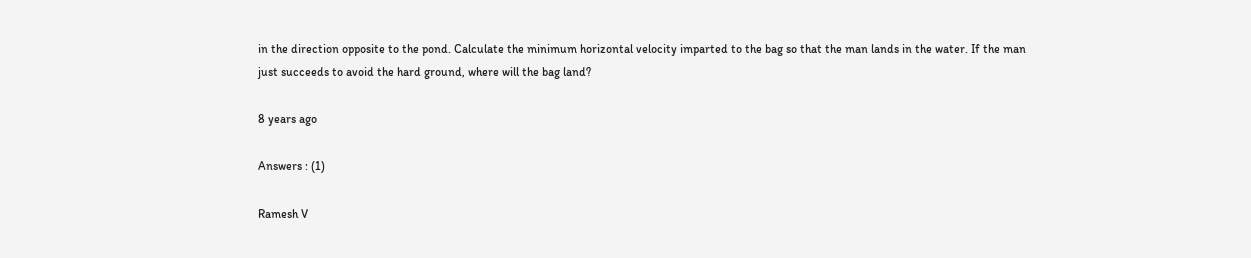in the direction opposite to the pond. Calculate the minimum horizontal velocity imparted to the bag so that the man lands in the water. If the man just succeeds to avoid the hard ground, where will the bag land?

8 years ago

Answers : (1)

Ramesh V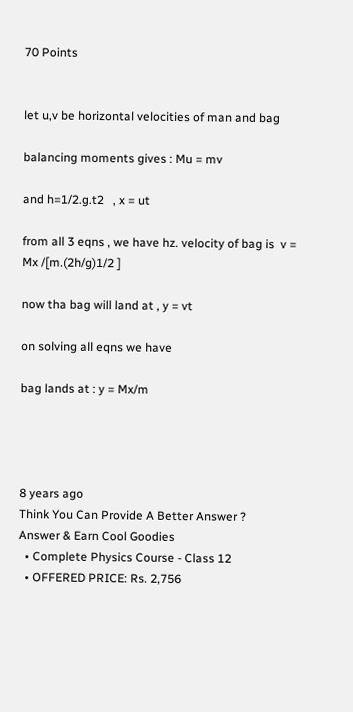70 Points


let u,v be horizontal velocities of man and bag

balancing moments gives : Mu = mv

and h=1/2.g.t2   , x = ut

from all 3 eqns , we have hz. velocity of bag is  v = Mx /[m.(2h/g)1/2 ]

now tha bag will land at , y = vt

on solving all eqns we have

bag lands at : y = Mx/m




8 years ago
Think You Can Provide A Better Answer ?
Answer & Earn Cool Goodies
  • Complete Physics Course - Class 12
  • OFFERED PRICE: Rs. 2,756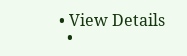• View Details
  •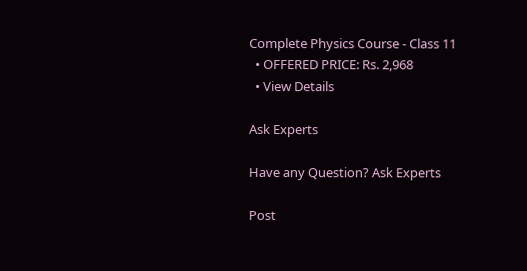Complete Physics Course - Class 11
  • OFFERED PRICE: Rs. 2,968
  • View Details

Ask Experts

Have any Question? Ask Experts

Post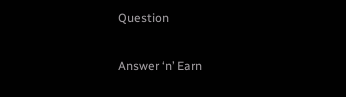Question

Answer ‘n’ Earn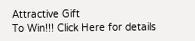Attractive Gift
To Win!!! Click Here for details